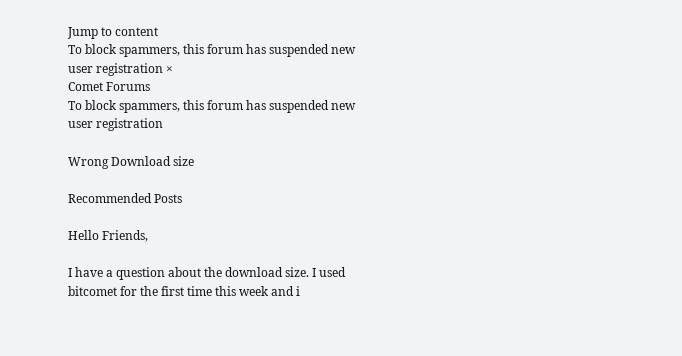Jump to content
To block spammers, this forum has suspended new user registration ×
Comet Forums
To block spammers, this forum has suspended new user registration

Wrong Download size

Recommended Posts

Hello Friends,

I have a question about the download size. I used bitcomet for the first time this week and i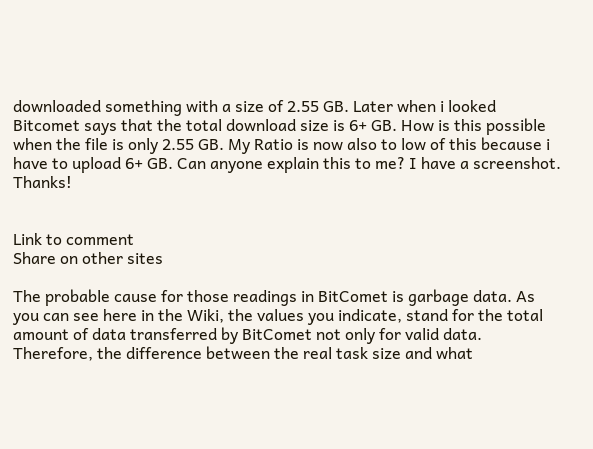downloaded something with a size of 2.55 GB. Later when i looked Bitcomet says that the total download size is 6+ GB. How is this possible when the file is only 2.55 GB. My Ratio is now also to low of this because i have to upload 6+ GB. Can anyone explain this to me? I have a screenshot. Thanks!


Link to comment
Share on other sites

The probable cause for those readings in BitComet is garbage data. As you can see here in the Wiki, the values you indicate, stand for the total amount of data transferred by BitComet not only for valid data. Therefore, the difference between the real task size and what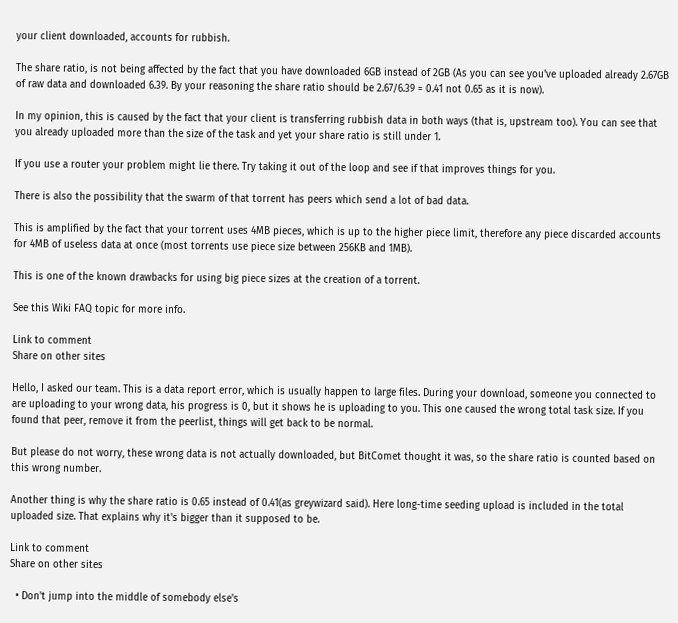your client downloaded, accounts for rubbish.

The share ratio, is not being affected by the fact that you have downloaded 6GB instead of 2GB (As you can see you've uploaded already 2.67GB of raw data and downloaded 6.39. By your reasoning the share ratio should be 2.67/6.39 = 0.41 not 0.65 as it is now).

In my opinion, this is caused by the fact that your client is transferring rubbish data in both ways (that is, upstream too). You can see that you already uploaded more than the size of the task and yet your share ratio is still under 1.

If you use a router your problem might lie there. Try taking it out of the loop and see if that improves things for you.

There is also the possibility that the swarm of that torrent has peers which send a lot of bad data.

This is amplified by the fact that your torrent uses 4MB pieces, which is up to the higher piece limit, therefore any piece discarded accounts for 4MB of useless data at once (most torrents use piece size between 256KB and 1MB).

This is one of the known drawbacks for using big piece sizes at the creation of a torrent.

See this Wiki FAQ topic for more info.

Link to comment
Share on other sites

Hello, I asked our team. This is a data report error, which is usually happen to large files. During your download, someone you connected to are uploading to your wrong data, his progress is 0, but it shows he is uploading to you. This one caused the wrong total task size. If you found that peer, remove it from the peerlist, things will get back to be normal.

But please do not worry, these wrong data is not actually downloaded, but BitComet thought it was, so the share ratio is counted based on this wrong number.

Another thing is why the share ratio is 0.65 instead of 0.41(as greywizard said). Here long-time seeding upload is included in the total uploaded size. That explains why it's bigger than it supposed to be.

Link to comment
Share on other sites

  • Don't jump into the middle of somebody else's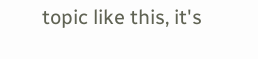topic like this, it's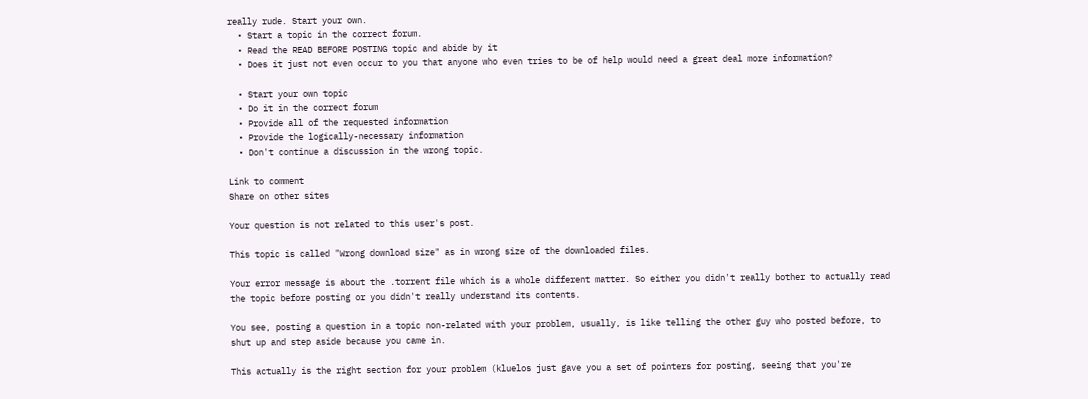really rude. Start your own.
  • Start a topic in the correct forum.
  • Read the READ BEFORE POSTING topic and abide by it
  • Does it just not even occur to you that anyone who even tries to be of help would need a great deal more information?

  • Start your own topic
  • Do it in the correct forum
  • Provide all of the requested information
  • Provide the logically-necessary information
  • Don't continue a discussion in the wrong topic.

Link to comment
Share on other sites

Your question is not related to this user's post.

This topic is called "Wrong download size" as in wrong size of the downloaded files.

Your error message is about the .torrent file which is a whole different matter. So either you didn't really bother to actually read the topic before posting or you didn't really understand its contents.

You see, posting a question in a topic non-related with your problem, usually, is like telling the other guy who posted before, to shut up and step aside because you came in.

This actually is the right section for your problem (kluelos just gave you a set of pointers for posting, seeing that you're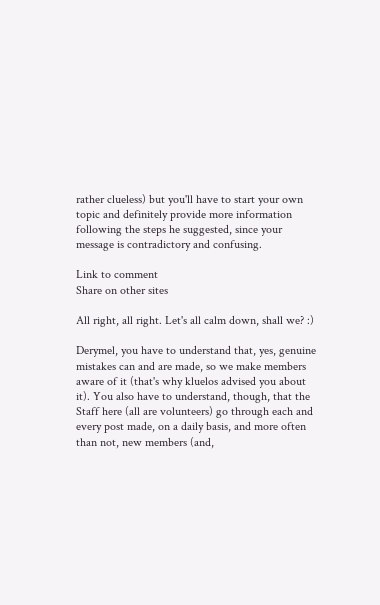rather clueless) but you'll have to start your own topic and definitely provide more information following the steps he suggested, since your message is contradictory and confusing.

Link to comment
Share on other sites

All right, all right. Let's all calm down, shall we? :)

Derymel, you have to understand that, yes, genuine mistakes can and are made, so we make members aware of it (that's why kluelos advised you about it). You also have to understand, though, that the Staff here (all are volunteers) go through each and every post made, on a daily basis, and more often than not, new members (and,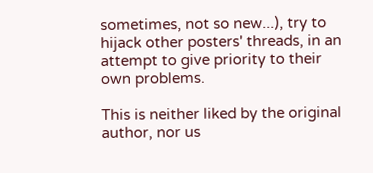sometimes, not so new...), try to hijack other posters' threads, in an attempt to give priority to their own problems.

This is neither liked by the original author, nor us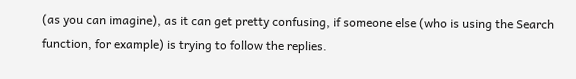(as you can imagine), as it can get pretty confusing, if someone else (who is using the Search function, for example) is trying to follow the replies.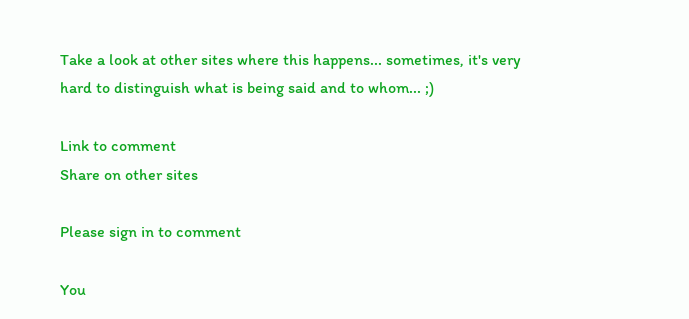Take a look at other sites where this happens... sometimes, it's very hard to distinguish what is being said and to whom... ;)

Link to comment
Share on other sites

Please sign in to comment

You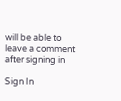will be able to leave a comment after signing in

Sign In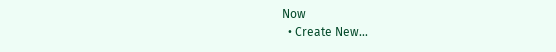Now
  • Create New...